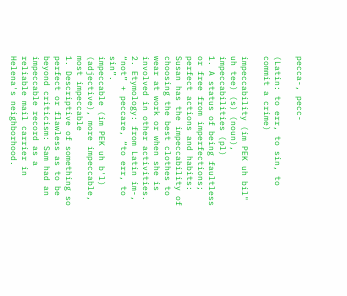pecca-, pecc-

(Latin: to err, to sin, to commit a crime)

impeccability (im PEK uh bil" uh tee) (s) (noun), impeccabilities (pl)
1. A status of being faultless or free from imperfections; perfect actions and habits: Susan has the impeccability of choosing the best clothes to wear at work or when she is involved in other activities.
2. Etymology: from Latin im-, “not” + peccare, “to err, to sin”.
impeccable (im PEK uh b'l) (adjective), more impeccable, most impeccable
1. Descriptive of something so perfect or flawless as to be beyond criticism: Sam had an impeccable record as a reliable mail carrier in Helena's neighborhood.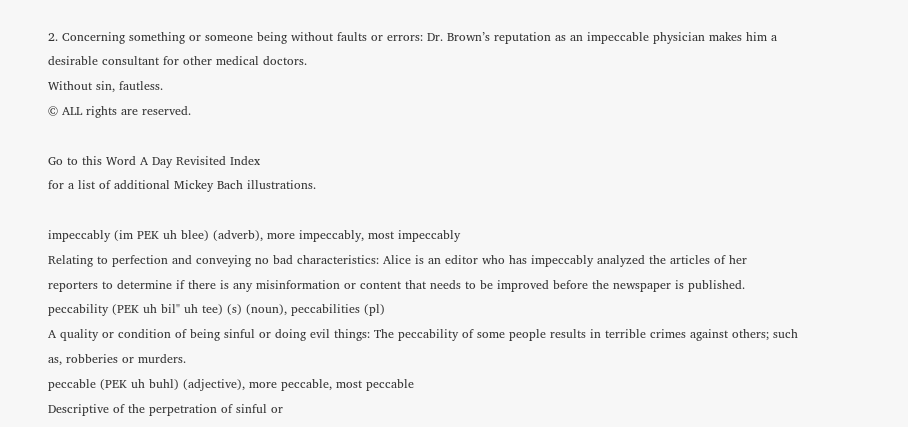2. Concerning something or someone being without faults or errors: Dr. Brown’s reputation as an impeccable physician makes him a desirable consultant for other medical doctors.
Without sin, fautless.
© ALL rights are reserved.

Go to this Word A Day Revisited Index
for a list of additional Mickey Bach illustrations.

impeccably (im PEK uh blee) (adverb), more impeccably, most impeccably
Relating to perfection and conveying no bad characteristics: Alice is an editor who has impeccably analyzed the articles of her reporters to determine if there is any misinformation or content that needs to be improved before the newspaper is published.
peccability (PEK uh bil" uh tee) (s) (noun), peccabilities (pl)
A quality or condition of being sinful or doing evil things: The peccability of some people results in terrible crimes against others; such as, robberies or murders.
peccable (PEK uh buhl) (adjective), more peccable, most peccable
Descriptive of the perpetration of sinful or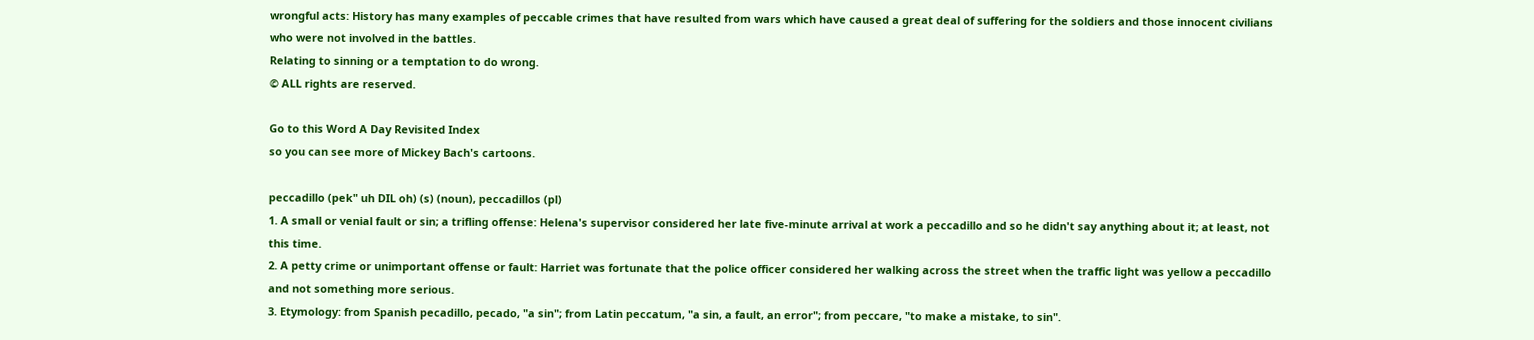wrongful acts: History has many examples of peccable crimes that have resulted from wars which have caused a great deal of suffering for the soldiers and those innocent civilians who were not involved in the battles.
Relating to sinning or a temptation to do wrong.
© ALL rights are reserved.

Go to this Word A Day Revisited Index
so you can see more of Mickey Bach's cartoons.

peccadillo (pek" uh DIL oh) (s) (noun), peccadillos (pl)
1. A small or venial fault or sin; a trifling offense: Helena's supervisor considered her late five-minute arrival at work a peccadillo and so he didn't say anything about it; at least, not this time.
2. A petty crime or unimportant offense or fault: Harriet was fortunate that the police officer considered her walking across the street when the traffic light was yellow a peccadillo and not something more serious.
3. Etymology: from Spanish pecadillo, pecado, "a sin"; from Latin peccatum, "a sin, a fault, an error"; from peccare, "to make a mistake, to sin".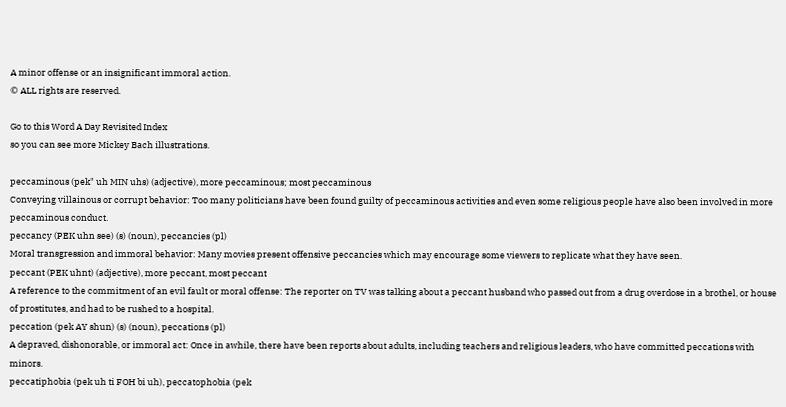A minor offense or an insignificant immoral action.
© ALL rights are reserved.

Go to this Word A Day Revisited Index
so you can see more Mickey Bach illustrations.

peccaminous (pek" uh MIN uhs) (adjective), more peccaminous; most peccaminous
Conveying villainous or corrupt behavior: Too many politicians have been found guilty of peccaminous activities and even some religious people have also been involved in more peccaminous conduct.
peccancy (PEK uhn see) (s) (noun), peccancies (pl)
Moral transgression and immoral behavior: Many movies present offensive peccancies which may encourage some viewers to replicate what they have seen.
peccant (PEK uhnt) (adjective), more peccant, most peccant
A reference to the commitment of an evil fault or moral offense: The reporter on TV was talking about a peccant husband who passed out from a drug overdose in a brothel, or house of prostitutes, and had to be rushed to a hospital.
peccation (pek AY shun) (s) (noun), peccations (pl)
A depraved, dishonorable, or immoral act: Once in awhile, there have been reports about adults, including teachers and religious leaders, who have committed peccations with minors.
peccatiphobia (pek uh ti FOH bi uh), peccatophobia (pek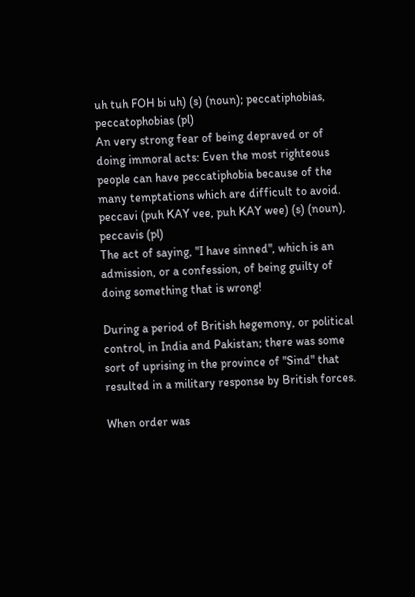uh tuh FOH bi uh) (s) (noun); peccatiphobias, peccatophobias (pl)
An very strong fear of being depraved or of doing immoral acts: Even the most righteous people can have peccatiphobia because of the many temptations which are difficult to avoid.
peccavi (puh KAY vee, puh KAY wee) (s) (noun), peccavis (pl)
The act of saying, "I have sinned", which is an admission, or a confession, of being guilty of doing something that is wrong!

During a period of British hegemony, or political control, in India and Pakistan; there was some sort of uprising in the province of "Sind" that resulted in a military response by British forces.

When order was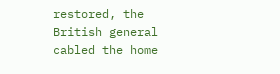restored, the British general cabled the home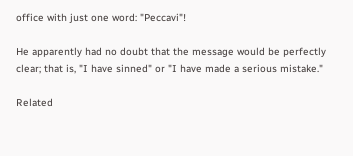office with just one word: "Peccavi"!

He apparently had no doubt that the message would be perfectly clear; that is, "I have sinned" or "I have made a serious mistake."

Related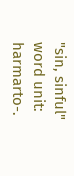"sin, sinful" word unit: harmarto-.